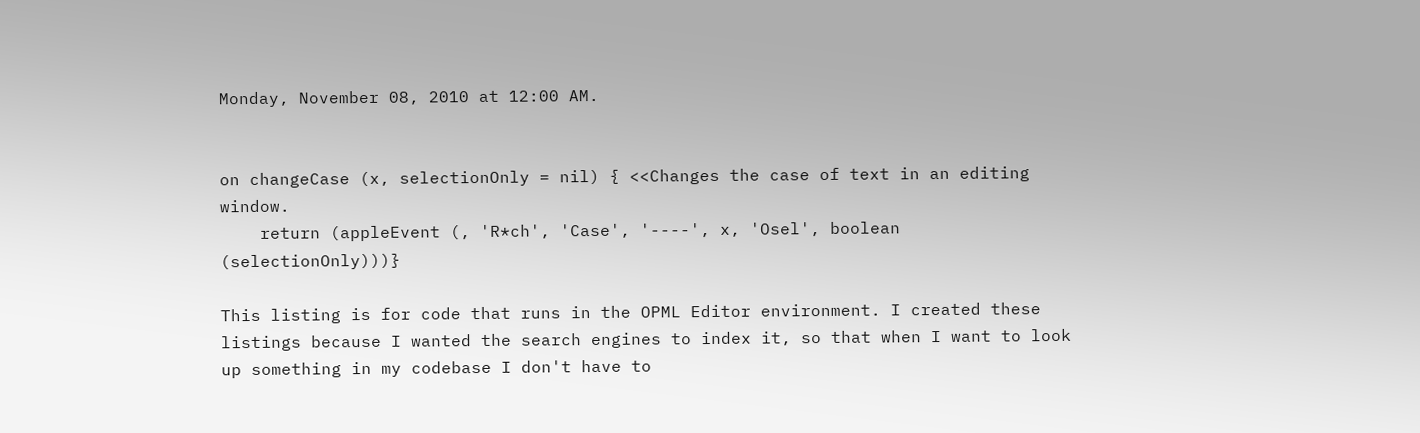Monday, November 08, 2010 at 12:00 AM.


on changeCase (x, selectionOnly = nil) { <<Changes the case of text in an editing window.
    return (appleEvent (, 'R*ch', 'Case', '----', x, 'Osel', boolean (selectionOnly)))}

This listing is for code that runs in the OPML Editor environment. I created these listings because I wanted the search engines to index it, so that when I want to look up something in my codebase I don't have to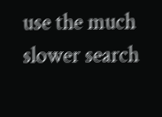use the much slower search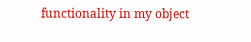functionality in my object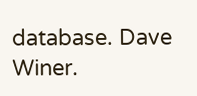database. Dave Winer.